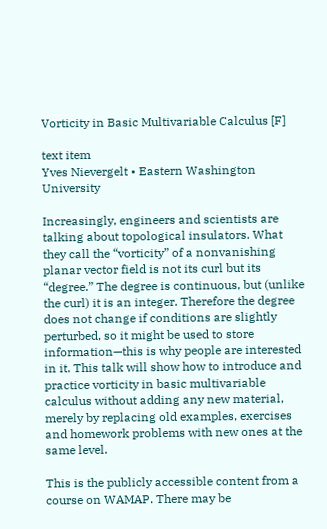Vorticity in Basic Multivariable Calculus [F]

text item
Yves Nievergelt • Eastern Washington University

Increasingly, engineers and scientists are talking about topological insulators. What they call the “vorticity” of a nonvanishing planar vector field is not its curl but its “degree.” The degree is continuous, but (unlike the curl) it is an integer. Therefore the degree does not change if conditions are slightly perturbed, so it might be used to store information—this is why people are interested in it. This talk will show how to introduce and practice vorticity in basic multivariable calculus without adding any new material, merely by replacing old examples, exercises and homework problems with new ones at the same level.

This is the publicly accessible content from a course on WAMAP. There may be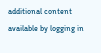additional content available by logging in